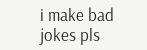i make bad jokes pls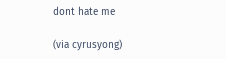dont hate me

(via cyrusyong)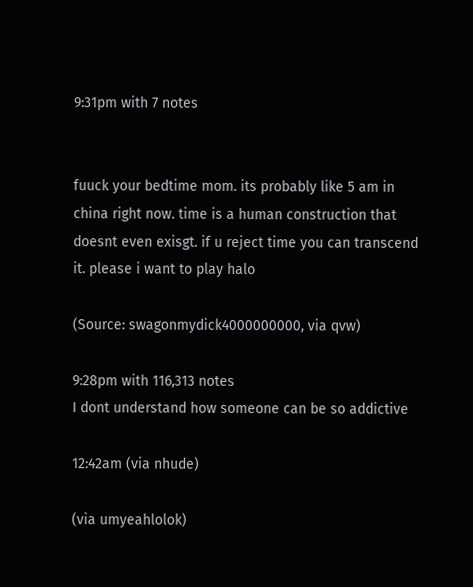9:31pm with 7 notes


fuuck your bedtime mom. its probably like 5 am in china right now. time is a human construction that doesnt even exisgt. if u reject time you can transcend it. please i want to play halo

(Source: swagonmydick4000000000, via qvw)

9:28pm with 116,313 notes
I dont understand how someone can be so addictive

12:42am (via nhude)

(via umyeahlolok)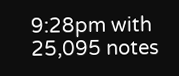9:28pm with 25,095 notes